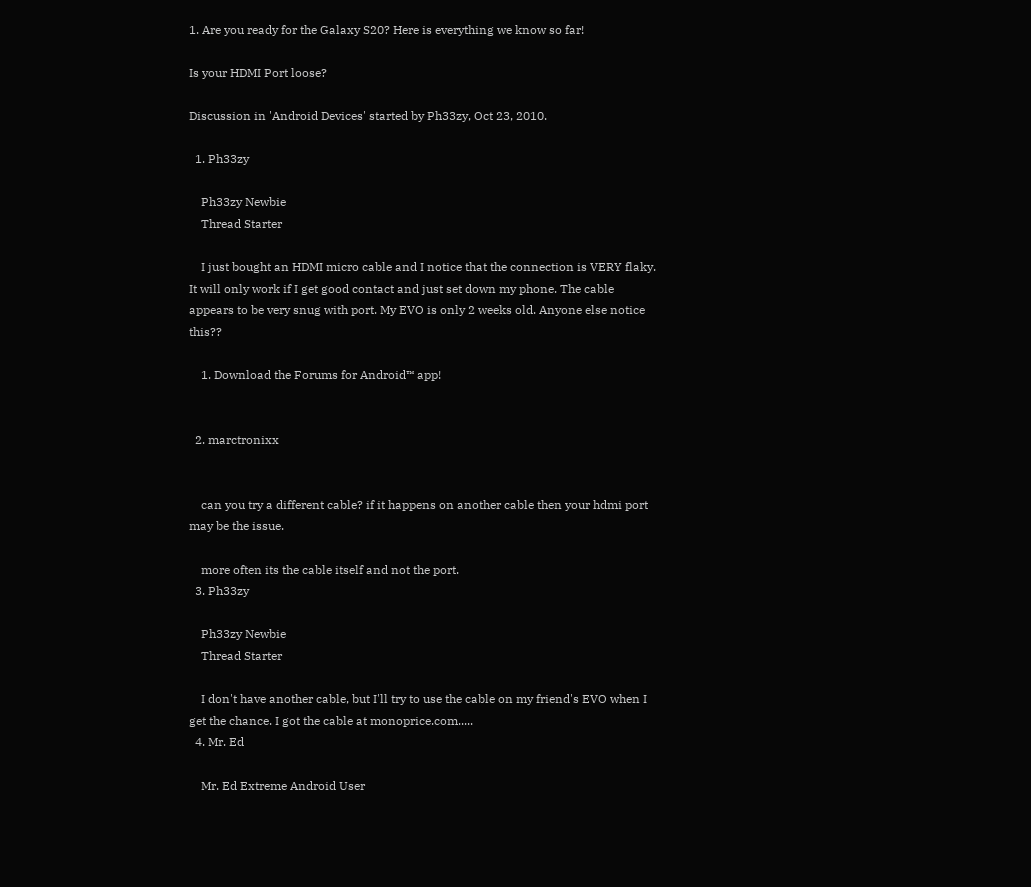1. Are you ready for the Galaxy S20? Here is everything we know so far!

Is your HDMI Port loose?

Discussion in 'Android Devices' started by Ph33zy, Oct 23, 2010.

  1. Ph33zy

    Ph33zy Newbie
    Thread Starter

    I just bought an HDMI micro cable and I notice that the connection is VERY flaky. It will only work if I get good contact and just set down my phone. The cable appears to be very snug with port. My EVO is only 2 weeks old. Anyone else notice this??

    1. Download the Forums for Android™ app!


  2. marctronixx


    can you try a different cable? if it happens on another cable then your hdmi port may be the issue.

    more often its the cable itself and not the port.
  3. Ph33zy

    Ph33zy Newbie
    Thread Starter

    I don't have another cable, but I'll try to use the cable on my friend's EVO when I get the chance. I got the cable at monoprice.com.....
  4. Mr. Ed

    Mr. Ed Extreme Android User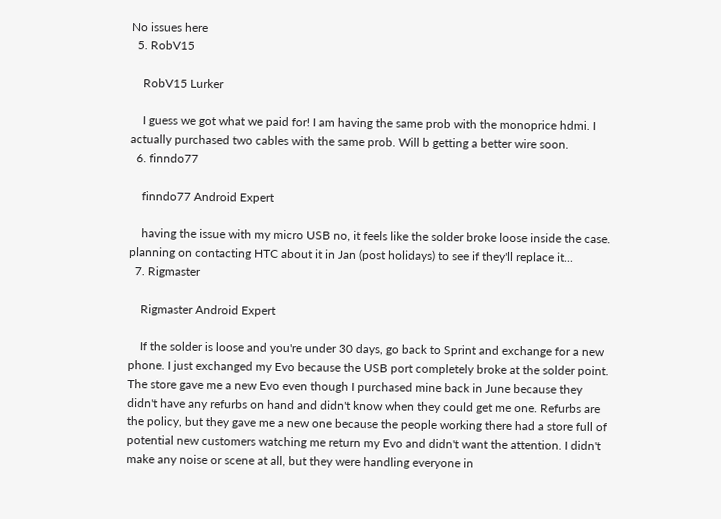No issues here
  5. RobV15

    RobV15 Lurker

    I guess we got what we paid for! I am having the same prob with the monoprice hdmi. I actually purchased two cables with the same prob. Will b getting a better wire soon.
  6. finndo77

    finndo77 Android Expert

    having the issue with my micro USB no, it feels like the solder broke loose inside the case. planning on contacting HTC about it in Jan (post holidays) to see if they'll replace it...
  7. Rigmaster

    Rigmaster Android Expert

    If the solder is loose and you're under 30 days, go back to Sprint and exchange for a new phone. I just exchanged my Evo because the USB port completely broke at the solder point. The store gave me a new Evo even though I purchased mine back in June because they didn't have any refurbs on hand and didn't know when they could get me one. Refurbs are the policy, but they gave me a new one because the people working there had a store full of potential new customers watching me return my Evo and didn't want the attention. I didn't make any noise or scene at all, but they were handling everyone in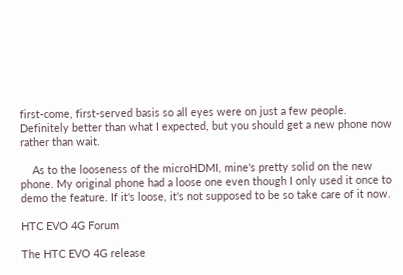first-come, first-served basis so all eyes were on just a few people. Definitely better than what I expected, but you should get a new phone now rather than wait.

    As to the looseness of the microHDMI, mine's pretty solid on the new phone. My original phone had a loose one even though I only used it once to demo the feature. If it's loose, it's not supposed to be so take care of it now.

HTC EVO 4G Forum

The HTC EVO 4G release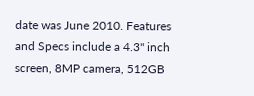date was June 2010. Features and Specs include a 4.3" inch screen, 8MP camera, 512GB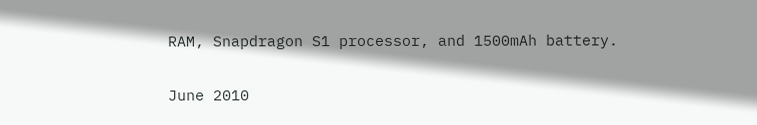RAM, Snapdragon S1 processor, and 1500mAh battery.

June 2010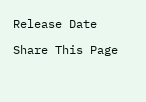Release Date

Share This Page